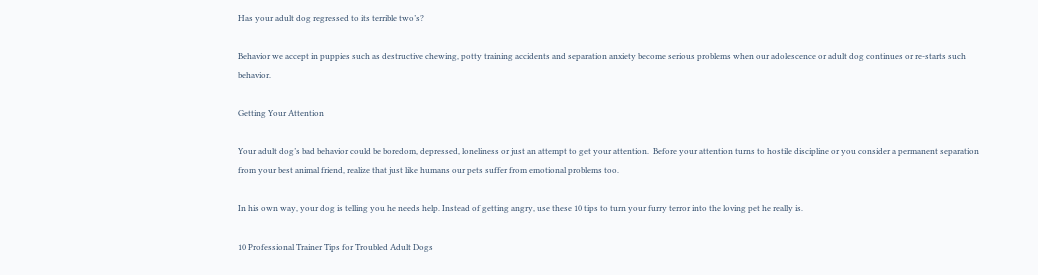Has your adult dog regressed to its terrible two’s?

Behavior we accept in puppies such as destructive chewing, potty training accidents and separation anxiety become serious problems when our adolescence or adult dog continues or re-starts such behavior.

Getting Your Attention

Your adult dog’s bad behavior could be boredom, depressed, loneliness or just an attempt to get your attention.  Before your attention turns to hostile discipline or you consider a permanent separation from your best animal friend, realize that just like humans our pets suffer from emotional problems too.

In his own way, your dog is telling you he needs help. Instead of getting angry, use these 10 tips to turn your furry terror into the loving pet he really is.

10 Professional Trainer Tips for Troubled Adult Dogs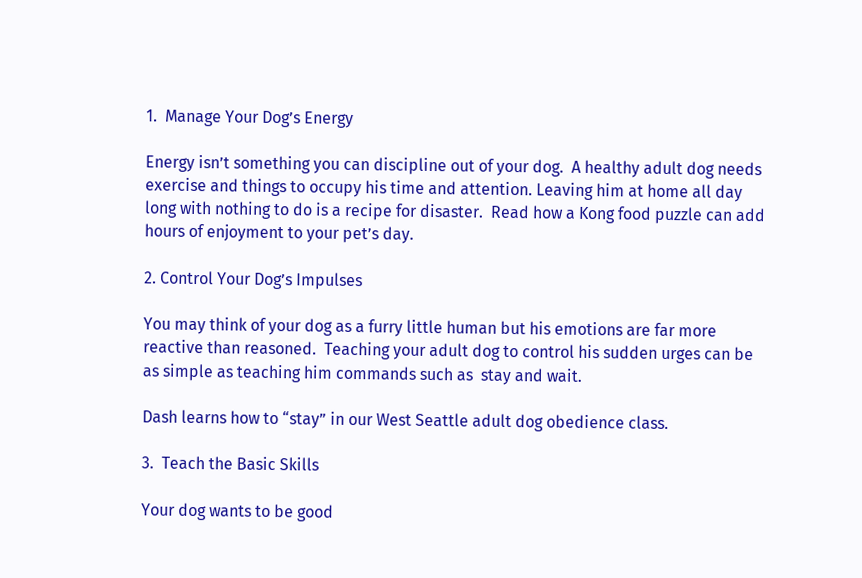1.  Manage Your Dog’s Energy

Energy isn’t something you can discipline out of your dog.  A healthy adult dog needs exercise and things to occupy his time and attention. Leaving him at home all day long with nothing to do is a recipe for disaster.  Read how a Kong food puzzle can add hours of enjoyment to your pet’s day.

2. Control Your Dog’s Impulses

You may think of your dog as a furry little human but his emotions are far more reactive than reasoned.  Teaching your adult dog to control his sudden urges can be as simple as teaching him commands such as  stay and wait.

Dash learns how to “stay” in our West Seattle adult dog obedience class.

3.  Teach the Basic Skills

Your dog wants to be good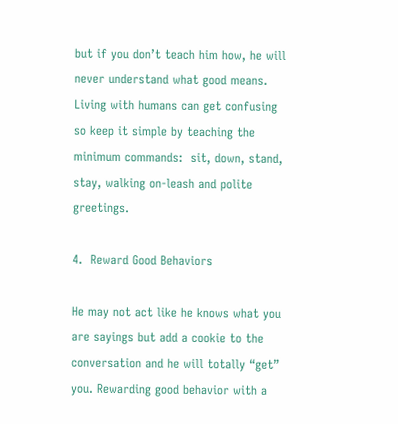but if you don’t teach him how, he will never understand what good means.  Living with humans can get confusing so keep it simple by teaching the minimum commands:  sit, down, stand, stay, walking on-leash and polite greetings.

4.  Reward Good Behaviors

He may not act like he knows what you are sayings but add a cookie to the conversation and he will totally “get” you. Rewarding good behavior with a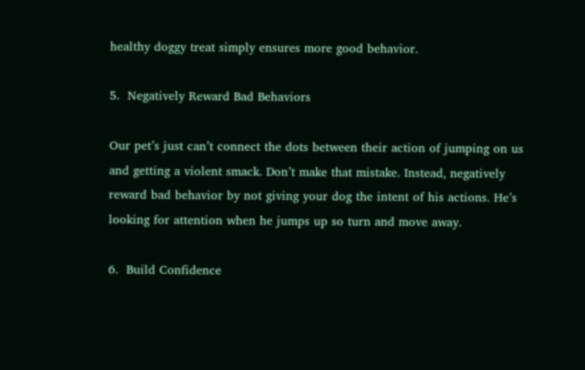healthy doggy treat simply ensures more good behavior.

5.  Negatively Reward Bad Behaviors

Our pet’s just can’t connect the dots between their action of jumping on us and getting a violent smack. Don’t make that mistake. Instead, negatively reward bad behavior by not giving your dog the intent of his actions. He’s looking for attention when he jumps up so turn and move away.

6.  Build Confidence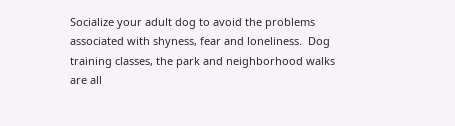Socialize your adult dog to avoid the problems associated with shyness, fear and loneliness.  Dog training classes, the park and neighborhood walks are all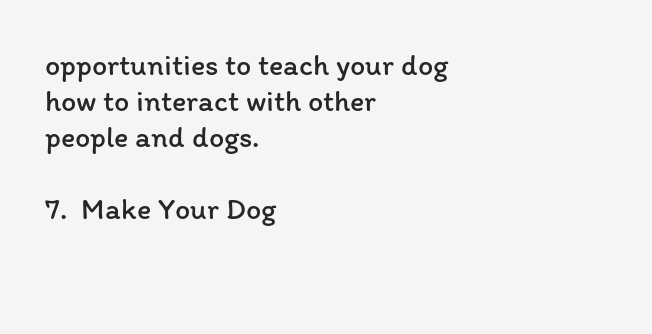opportunities to teach your dog how to interact with other people and dogs.

7.  Make Your Dog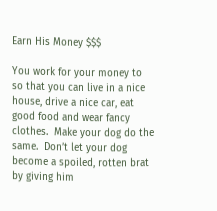Earn His Money $$$

You work for your money to so that you can live in a nice house, drive a nice car, eat good food and wear fancy clothes.  Make your dog do the same.  Don’t let your dog become a spoiled, rotten brat by giving him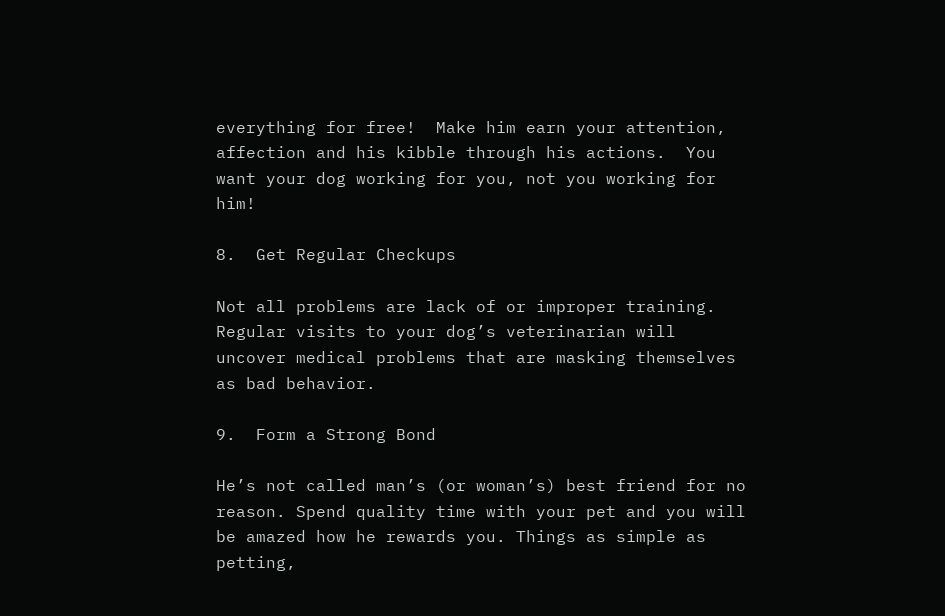everything for free!  Make him earn your attention, affection and his kibble through his actions.  You want your dog working for you, not you working for him!

8.  Get Regular Checkups

Not all problems are lack of or improper training.  Regular visits to your dog’s veterinarian will uncover medical problems that are masking themselves as bad behavior.

9.  Form a Strong Bond

He’s not called man’s (or woman’s) best friend for no reason. Spend quality time with your pet and you will be amazed how he rewards you. Things as simple as petting,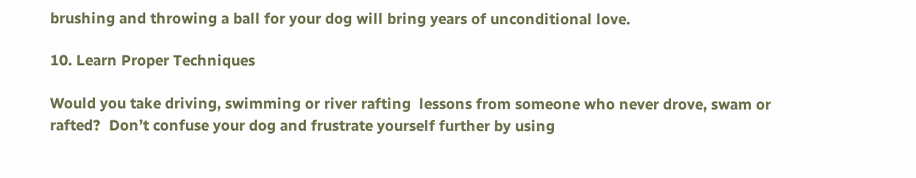brushing and throwing a ball for your dog will bring years of unconditional love.

10. Learn Proper Techniques

Would you take driving, swimming or river rafting  lessons from someone who never drove, swam or rafted?  Don’t confuse your dog and frustrate yourself further by using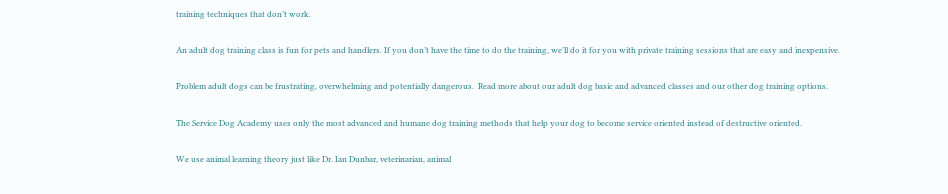training techniques that don’t work.

An adult dog training class is fun for pets and handlers. If you don’t have the time to do the training, we’ll do it for you with private training sessions that are easy and inexpensive.

Problem adult dogs can be frustrating, overwhelming and potentially dangerous.  Read more about our adult dog basic and advanced classes and our other dog training options.

The Service Dog Academy uses only the most advanced and humane dog training methods that help your dog to become service oriented instead of destructive oriented.

We use animal learning theory just like Dr. Ian Dunbar, veterinarian, animal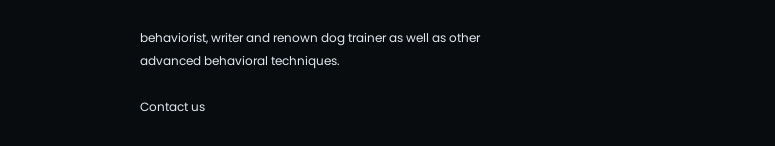behaviorist, writer and renown dog trainer as well as other advanced behavioral techniques.

Contact us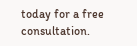today for a free consultation.